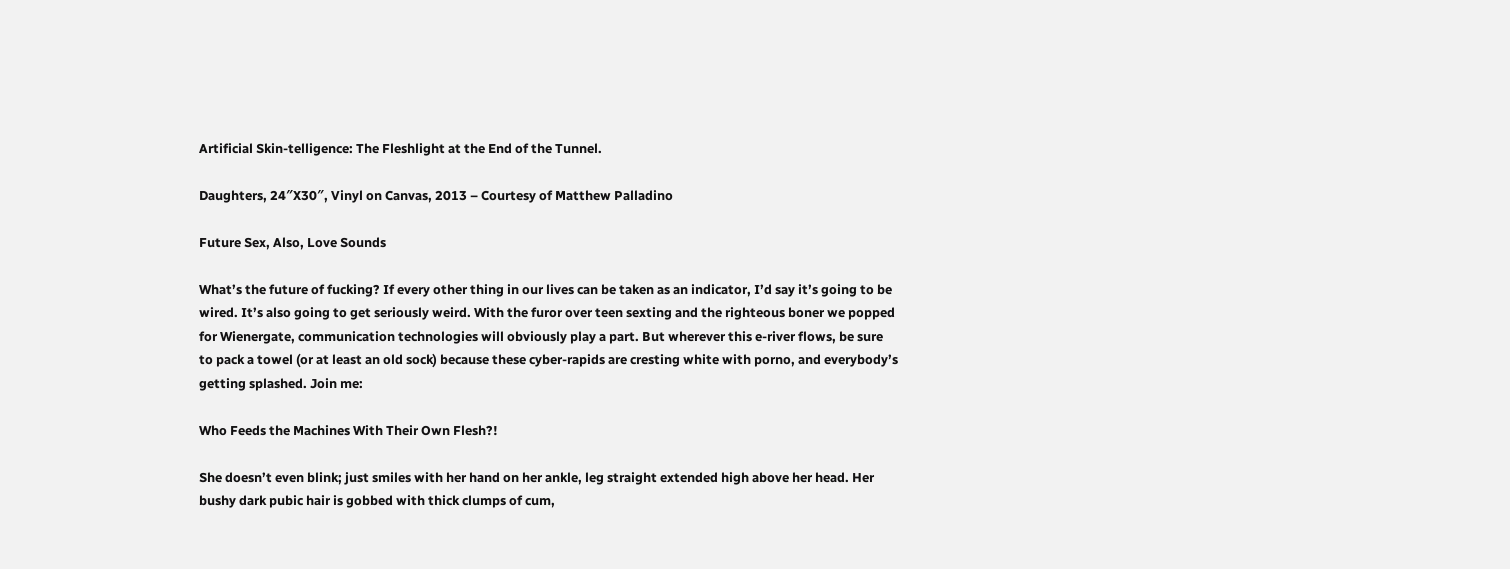Artificial Skin-telligence: The Fleshlight at the End of the Tunnel.

Daughters, 24″X30″, Vinyl on Canvas, 2013 – Courtesy of Matthew Palladino

Future Sex, Also, Love Sounds

What’s the future of fucking? If every other thing in our lives can be taken as an indicator, I’d say it’s going to be wired. It’s also going to get seriously weird. With the furor over teen sexting and the righteous boner we popped for Wienergate, communication technologies will obviously play a part. But wherever this e-river flows, be sure to pack a towel (or at least an old sock) because these cyber-rapids are cresting white with porno, and everybody’s getting splashed. Join me:

Who Feeds the Machines With Their Own Flesh?!

She doesn’t even blink; just smiles with her hand on her ankle, leg straight extended high above her head. Her bushy dark pubic hair is gobbed with thick clumps of cum,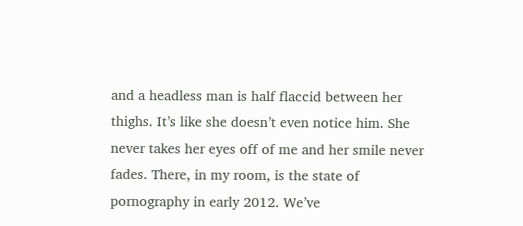and a headless man is half flaccid between her thighs. It’s like she doesn’t even notice him. She never takes her eyes off of me and her smile never fades. There, in my room, is the state of pornography in early 2012. We’ve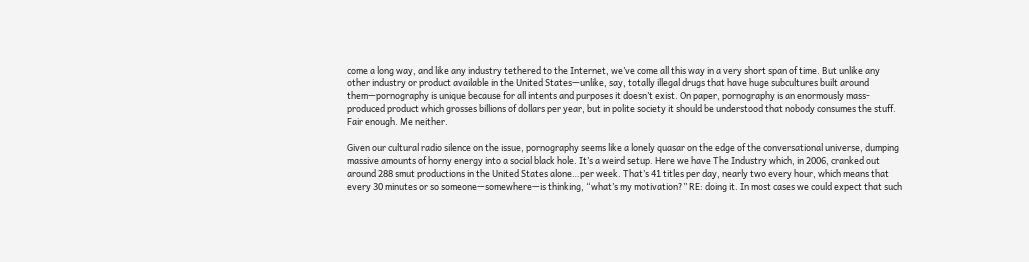come a long way, and like any industry tethered to the Internet, we’ve come all this way in a very short span of time. But unlike any other industry or product available in the United States—unlike, say, totally illegal drugs that have huge subcultures built around them—pornography is unique because for all intents and purposes it doesn’t exist. On paper, pornography is an enormously mass-produced product which grosses billions of dollars per year, but in polite society it should be understood that nobody consumes the stuff. Fair enough. Me neither.

Given our cultural radio silence on the issue, pornography seems like a lonely quasar on the edge of the conversational universe, dumping massive amounts of horny energy into a social black hole. It’s a weird setup. Here we have The Industry which, in 2006, cranked out around 288 smut productions in the United States alone…per week. That’s 41 titles per day, nearly two every hour, which means that every 30 minutes or so someone—somewhere—is thinking, “what’s my motivation?” RE: doing it. In most cases we could expect that such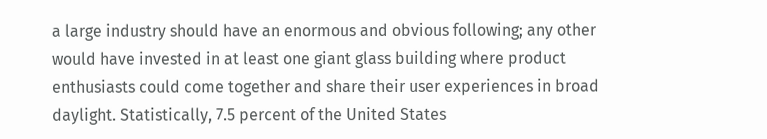a large industry should have an enormous and obvious following; any other would have invested in at least one giant glass building where product enthusiasts could come together and share their user experiences in broad daylight. Statistically, 7.5 percent of the United States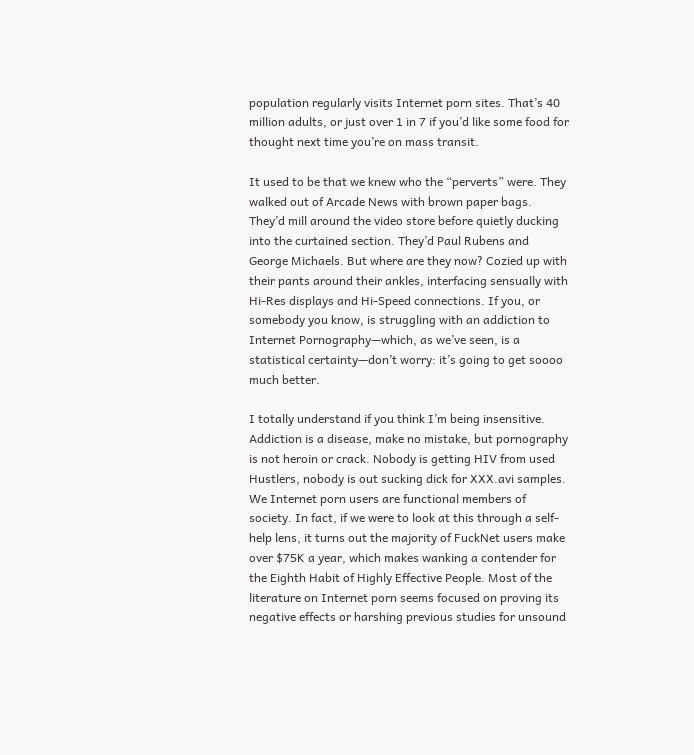population regularly visits Internet porn sites. That’s 40 million adults, or just over 1 in 7 if you’d like some food for thought next time you’re on mass transit.

It used to be that we knew who the “perverts” were. They walked out of Arcade News with brown paper bags. They’d mill around the video store before quietly ducking into the curtained section. They’d Paul Rubens and George Michaels. But where are they now? Cozied up with their pants around their ankles, interfacing sensually with Hi-Res displays and Hi-Speed connections. If you, or somebody you know, is struggling with an addiction to Internet Pornography—which, as we’ve seen, is a statistical certainty—don’t worry: it’s going to get soooo much better.

I totally understand if you think I’m being insensitive. Addiction is a disease, make no mistake, but pornography is not heroin or crack. Nobody is getting HIV from used Hustlers, nobody is out sucking dick for XXX.avi samples. We Internet porn users are functional members of society. In fact, if we were to look at this through a self-help lens, it turns out the majority of FuckNet users make over $75K a year, which makes wanking a contender for the Eighth Habit of Highly Effective People. Most of the literature on Internet porn seems focused on proving its negative effects or harshing previous studies for unsound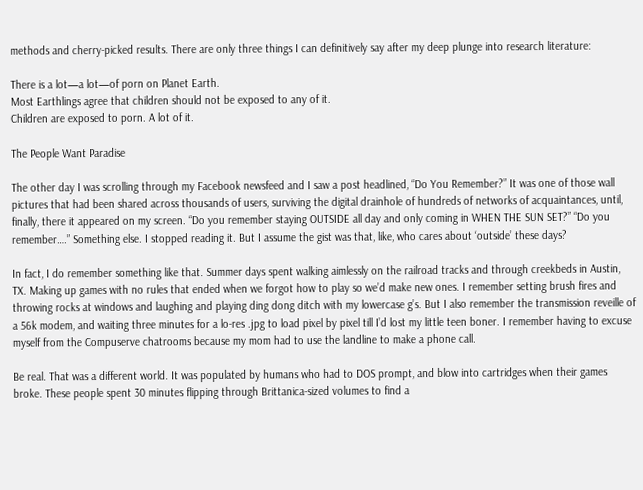methods and cherry-picked results. There are only three things I can definitively say after my deep plunge into research literature:

There is a lot—a lot—of porn on Planet Earth.
Most Earthlings agree that children should not be exposed to any of it.
Children are exposed to porn. A lot of it.

The People Want Paradise

The other day I was scrolling through my Facebook newsfeed and I saw a post headlined, “Do You Remember?” It was one of those wall pictures that had been shared across thousands of users, surviving the digital drainhole of hundreds of networks of acquaintances, until, finally, there it appeared on my screen. “Do you remember staying OUTSIDE all day and only coming in WHEN THE SUN SET?” “Do you remember….” Something else. I stopped reading it. But I assume the gist was that, like, who cares about ‘outside’ these days?

In fact, I do remember something like that. Summer days spent walking aimlessly on the railroad tracks and through creekbeds in Austin, TX. Making up games with no rules that ended when we forgot how to play so we’d make new ones. I remember setting brush fires and throwing rocks at windows and laughing and playing ding dong ditch with my lowercase g’s. But I also remember the transmission reveille of a 56k modem, and waiting three minutes for a lo-res .jpg to load pixel by pixel till I’d lost my little teen boner. I remember having to excuse myself from the Compuserve chatrooms because my mom had to use the landline to make a phone call.

Be real. That was a different world. It was populated by humans who had to DOS prompt, and blow into cartridges when their games broke. These people spent 30 minutes flipping through Brittanica-sized volumes to find a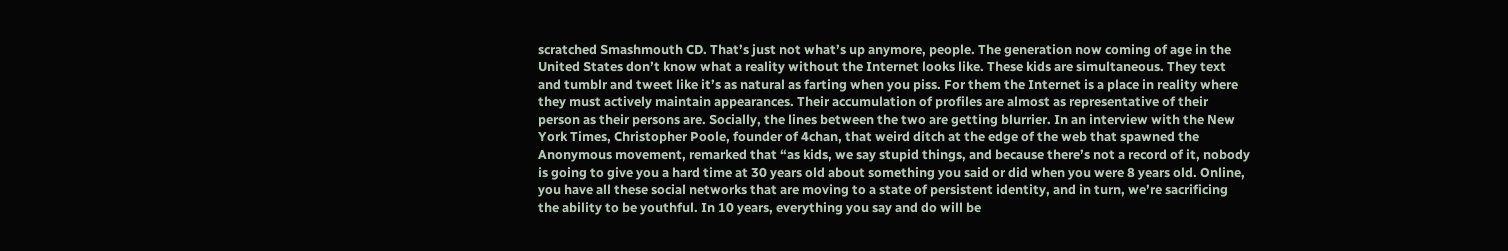scratched Smashmouth CD. That’s just not what’s up anymore, people. The generation now coming of age in the United States don’t know what a reality without the Internet looks like. These kids are simultaneous. They text and tumblr and tweet like it’s as natural as farting when you piss. For them the Internet is a place in reality where they must actively maintain appearances. Their accumulation of profiles are almost as representative of their person as their persons are. Socially, the lines between the two are getting blurrier. In an interview with the New York Times, Christopher Poole, founder of 4chan, that weird ditch at the edge of the web that spawned the Anonymous movement, remarked that “as kids, we say stupid things, and because there’s not a record of it, nobody is going to give you a hard time at 30 years old about something you said or did when you were 8 years old. Online, you have all these social networks that are moving to a state of persistent identity, and in turn, we’re sacrificing the ability to be youthful. In 10 years, everything you say and do will be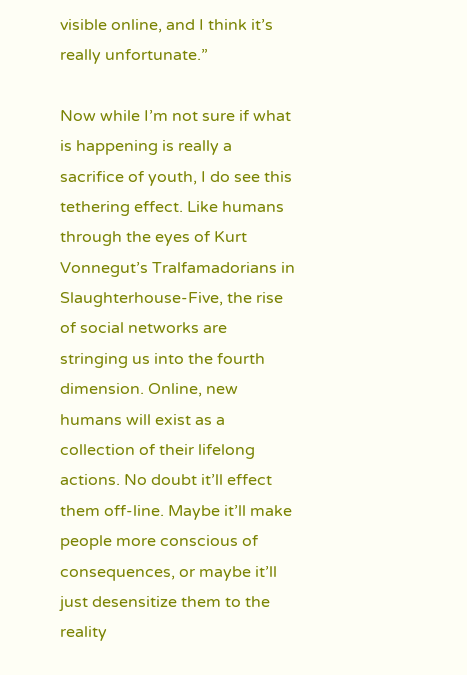visible online, and I think it’s really unfortunate.”

Now while I’m not sure if what is happening is really a sacrifice of youth, I do see this tethering effect. Like humans through the eyes of Kurt Vonnegut’s Tralfamadorians in Slaughterhouse-Five, the rise of social networks are stringing us into the fourth dimension. Online, new humans will exist as a collection of their lifelong actions. No doubt it’ll effect them off-line. Maybe it’ll make people more conscious of consequences, or maybe it’ll just desensitize them to the reality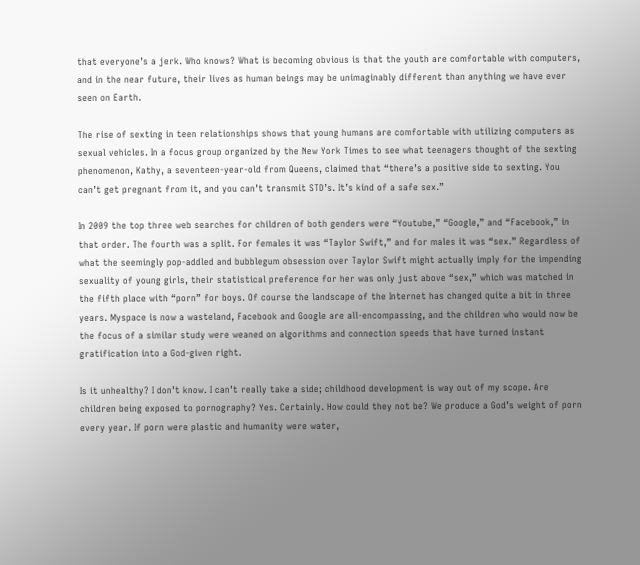that everyone’s a jerk. Who knows? What is becoming obvious is that the youth are comfortable with computers, and in the near future, their lives as human beings may be unimaginably different than anything we have ever seen on Earth.

The rise of sexting in teen relationships shows that young humans are comfortable with utilizing computers as sexual vehicles. In a focus group organized by the New York Times to see what teenagers thought of the sexting phenomenon, Kathy, a seventeen-year-old from Queens, claimed that “there’s a positive side to sexting. You can’t get pregnant from it, and you can’t transmit STD’s. It’s kind of a safe sex.”

In 2009 the top three web searches for children of both genders were “Youtube,” “Google,” and “Facebook,” in that order. The fourth was a split. For females it was “Taylor Swift,” and for males it was “sex.” Regardless of what the seemingly pop-addled and bubblegum obsession over Taylor Swift might actually imply for the impending sexuality of young girls, their statistical preference for her was only just above “sex,” which was matched in the fifth place with “porn” for boys. Of course the landscape of the Internet has changed quite a bit in three years. Myspace is now a wasteland, Facebook and Google are all-encompassing, and the children who would now be the focus of a similar study were weaned on algorithms and connection speeds that have turned instant gratification into a God-given right.

Is it unhealthy? I don’t know. I can’t really take a side; childhood development is way out of my scope. Are children being exposed to pornography? Yes. Certainly. How could they not be? We produce a God’s weight of porn every year. If porn were plastic and humanity were water,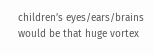children’s eyes/ears/brains would be that huge vortex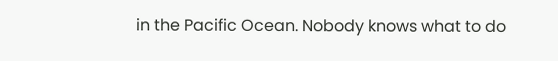in the Pacific Ocean. Nobody knows what to do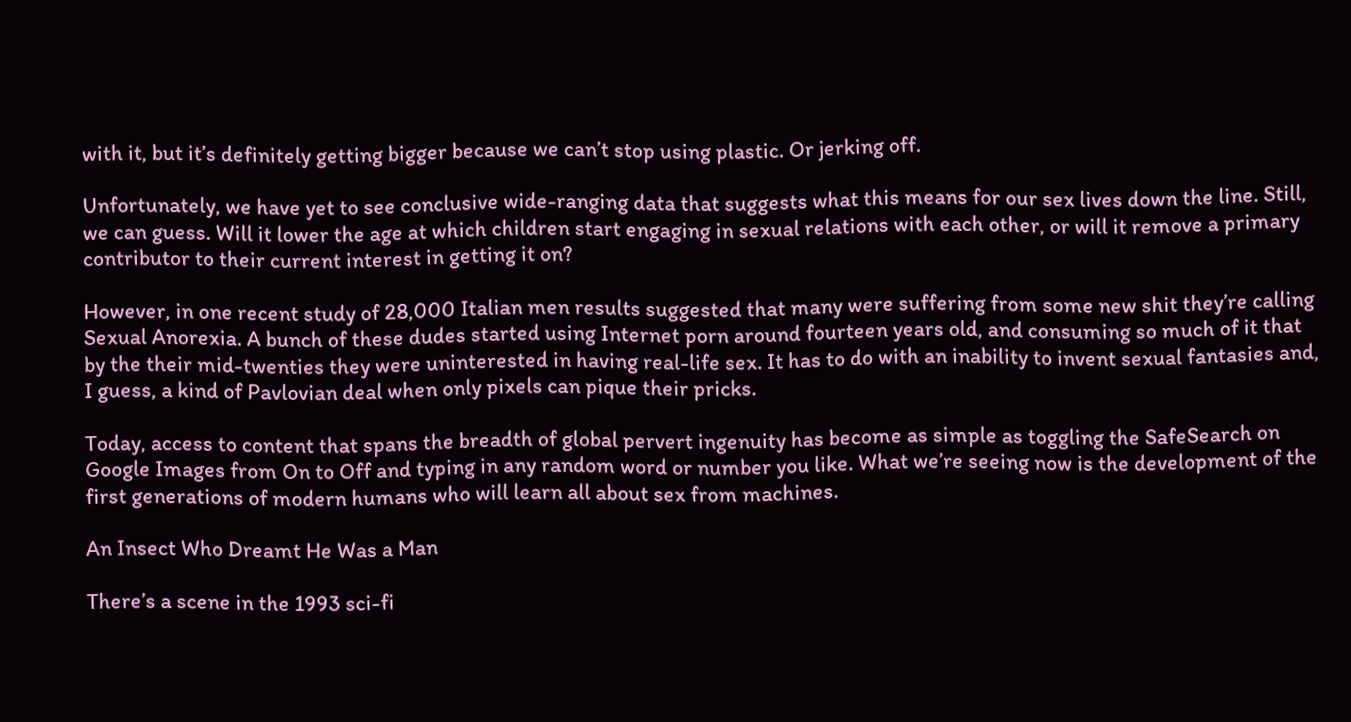with it, but it’s definitely getting bigger because we can’t stop using plastic. Or jerking off.

Unfortunately, we have yet to see conclusive wide-ranging data that suggests what this means for our sex lives down the line. Still, we can guess. Will it lower the age at which children start engaging in sexual relations with each other, or will it remove a primary contributor to their current interest in getting it on?

However, in one recent study of 28,000 Italian men results suggested that many were suffering from some new shit they’re calling Sexual Anorexia. A bunch of these dudes started using Internet porn around fourteen years old, and consuming so much of it that by the their mid-twenties they were uninterested in having real-life sex. It has to do with an inability to invent sexual fantasies and, I guess, a kind of Pavlovian deal when only pixels can pique their pricks.

Today, access to content that spans the breadth of global pervert ingenuity has become as simple as toggling the SafeSearch on Google Images from On to Off and typing in any random word or number you like. What we’re seeing now is the development of the first generations of modern humans who will learn all about sex from machines.

An Insect Who Dreamt He Was a Man

There’s a scene in the 1993 sci-fi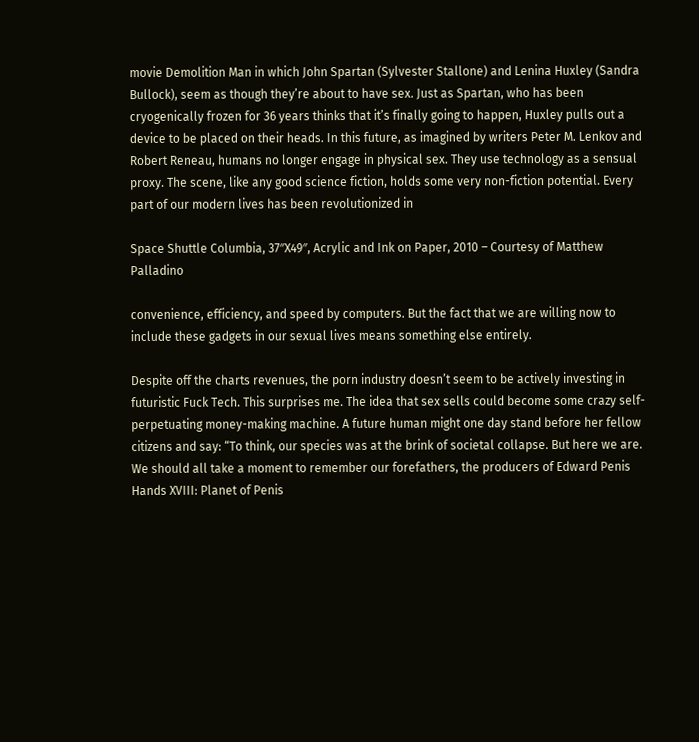movie Demolition Man in which John Spartan (Sylvester Stallone) and Lenina Huxley (Sandra Bullock), seem as though they’re about to have sex. Just as Spartan, who has been cryogenically frozen for 36 years thinks that it’s finally going to happen, Huxley pulls out a device to be placed on their heads. In this future, as imagined by writers Peter M. Lenkov and Robert Reneau, humans no longer engage in physical sex. They use technology as a sensual proxy. The scene, like any good science fiction, holds some very non-fiction potential. Every part of our modern lives has been revolutionized in

Space Shuttle Columbia, 37″X49″, Acrylic and Ink on Paper, 2010 – Courtesy of Matthew Palladino

convenience, efficiency, and speed by computers. But the fact that we are willing now to include these gadgets in our sexual lives means something else entirely.

Despite off the charts revenues, the porn industry doesn’t seem to be actively investing in futuristic Fuck Tech. This surprises me. The idea that sex sells could become some crazy self-perpetuating money-making machine. A future human might one day stand before her fellow citizens and say: “To think, our species was at the brink of societal collapse. But here we are. We should all take a moment to remember our forefathers, the producers of Edward Penis Hands XVIII: Planet of Penis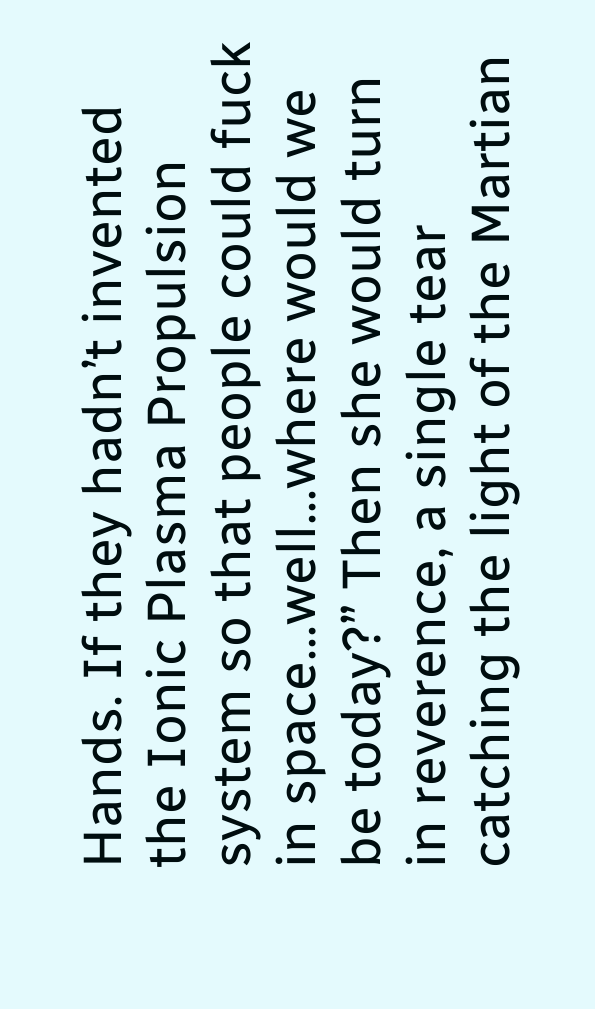Hands. If they hadn’t invented the Ionic Plasma Propulsion system so that people could fuck in space…well…where would we be today?” Then she would turn in reverence, a single tear catching the light of the Martian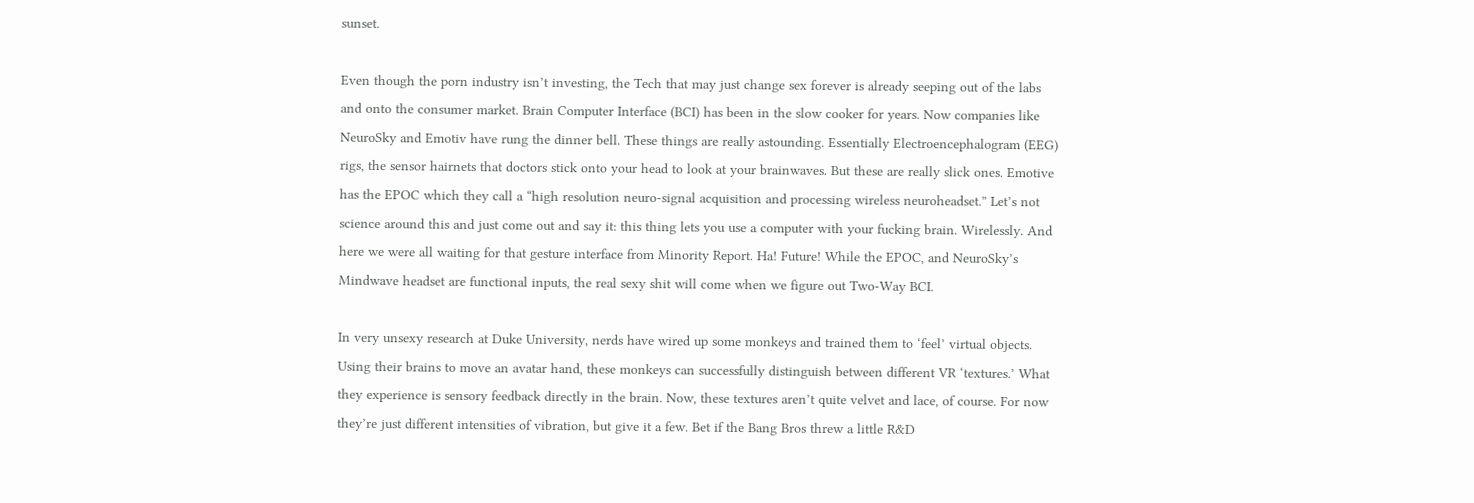sunset.

Even though the porn industry isn’t investing, the Tech that may just change sex forever is already seeping out of the labs and onto the consumer market. Brain Computer Interface (BCI) has been in the slow cooker for years. Now companies like NeuroSky and Emotiv have rung the dinner bell. These things are really astounding. Essentially Electroencephalogram (EEG) rigs, the sensor hairnets that doctors stick onto your head to look at your brainwaves. But these are really slick ones. Emotive has the EPOC which they call a “high resolution neuro-signal acquisition and processing wireless neuroheadset.” Let’s not science around this and just come out and say it: this thing lets you use a computer with your fucking brain. Wirelessly. And here we were all waiting for that gesture interface from Minority Report. Ha! Future! While the EPOC, and NeuroSky’s Mindwave headset are functional inputs, the real sexy shit will come when we figure out Two-Way BCI.

In very unsexy research at Duke University, nerds have wired up some monkeys and trained them to ‘feel’ virtual objects. Using their brains to move an avatar hand, these monkeys can successfully distinguish between different VR ‘textures.’ What they experience is sensory feedback directly in the brain. Now, these textures aren’t quite velvet and lace, of course. For now they’re just different intensities of vibration, but give it a few. Bet if the Bang Bros threw a little R&D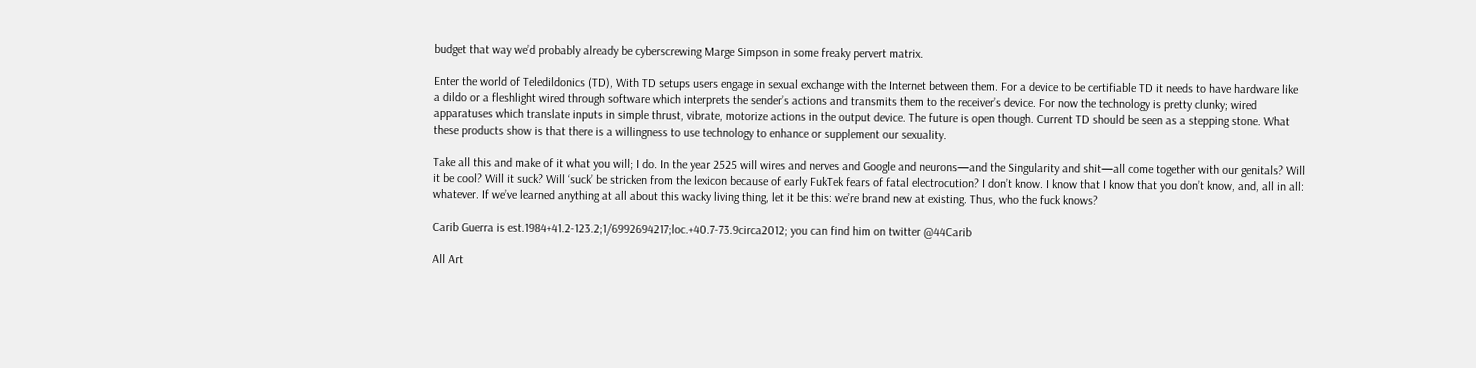budget that way we’d probably already be cyberscrewing Marge Simpson in some freaky pervert matrix.

Enter the world of Teledildonics (TD), With TD setups users engage in sexual exchange with the Internet between them. For a device to be certifiable TD it needs to have hardware like a dildo or a fleshlight wired through software which interprets the sender’s actions and transmits them to the receiver’s device. For now the technology is pretty clunky; wired apparatuses which translate inputs in simple thrust, vibrate, motorize actions in the output device. The future is open though. Current TD should be seen as a stepping stone. What these products show is that there is a willingness to use technology to enhance or supplement our sexuality.

Take all this and make of it what you will; I do. In the year 2525 will wires and nerves and Google and neurons—and the Singularity and shit—all come together with our genitals? Will it be cool? Will it suck? Will ‘suck’ be stricken from the lexicon because of early FukTek fears of fatal electrocution? I don’t know. I know that I know that you don’t know, and, all in all: whatever. If we’ve learned anything at all about this wacky living thing, let it be this: we’re brand new at existing. Thus, who the fuck knows?

Carib Guerra is est.1984+41.2-123.2;1/6992694217;loc.+40.7-73.9circa2012; you can find him on twitter @44Carib

All Art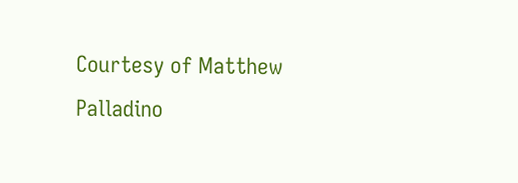Courtesy of Matthew Palladino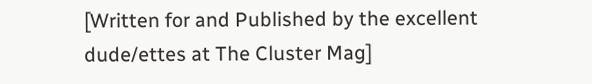[Written for and Published by the excellent dude/ettes at The Cluster Mag]